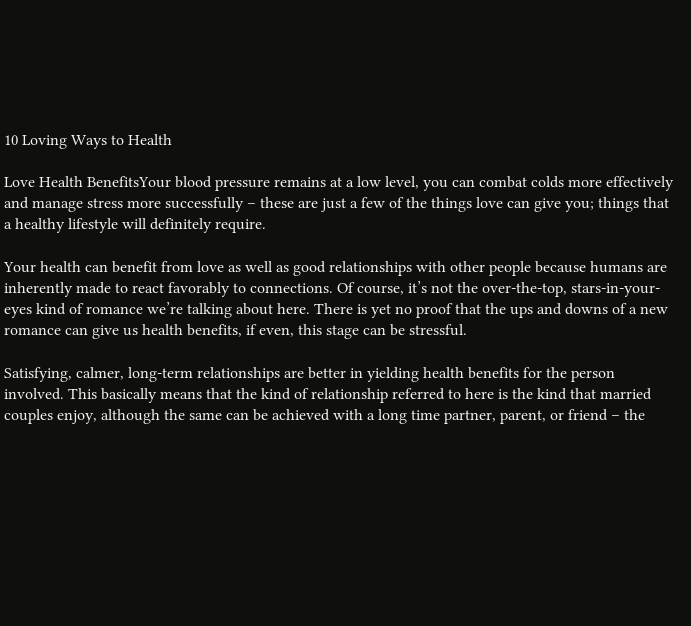10 Loving Ways to Health

Love Health BenefitsYour blood pressure remains at a low level, you can combat colds more effectively and manage stress more successfully – these are just a few of the things love can give you; things that a healthy lifestyle will definitely require.

Your health can benefit from love as well as good relationships with other people because humans are inherently made to react favorably to connections. Of course, it’s not the over-the-top, stars-in-your-eyes kind of romance we’re talking about here. There is yet no proof that the ups and downs of a new romance can give us health benefits, if even, this stage can be stressful.

Satisfying, calmer, long-term relationships are better in yielding health benefits for the person involved. This basically means that the kind of relationship referred to here is the kind that married couples enjoy, although the same can be achieved with a long time partner, parent, or friend – the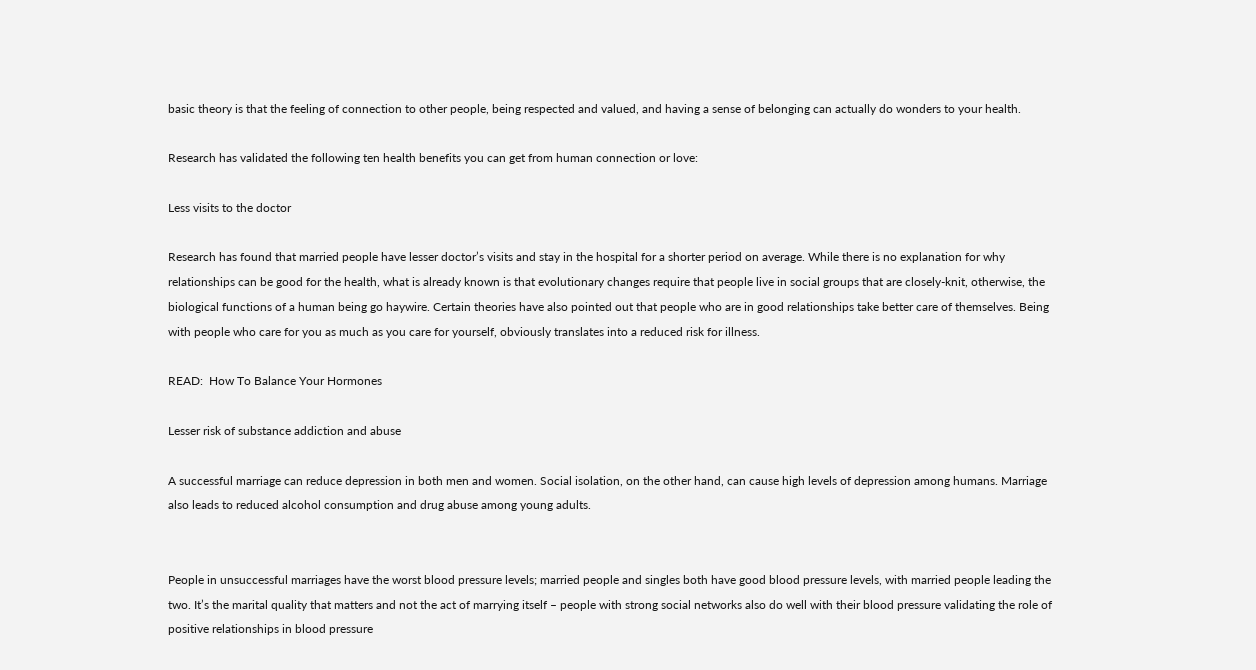basic theory is that the feeling of connection to other people, being respected and valued, and having a sense of belonging can actually do wonders to your health.

Research has validated the following ten health benefits you can get from human connection or love:

Less visits to the doctor

Research has found that married people have lesser doctor’s visits and stay in the hospital for a shorter period on average. While there is no explanation for why relationships can be good for the health, what is already known is that evolutionary changes require that people live in social groups that are closely-knit, otherwise, the biological functions of a human being go haywire. Certain theories have also pointed out that people who are in good relationships take better care of themselves. Being with people who care for you as much as you care for yourself, obviously translates into a reduced risk for illness.

READ:  How To Balance Your Hormones

Lesser risk of substance addiction and abuse

A successful marriage can reduce depression in both men and women. Social isolation, on the other hand, can cause high levels of depression among humans. Marriage also leads to reduced alcohol consumption and drug abuse among young adults.


People in unsuccessful marriages have the worst blood pressure levels; married people and singles both have good blood pressure levels, with married people leading the two. It’s the marital quality that matters and not the act of marrying itself – people with strong social networks also do well with their blood pressure validating the role of positive relationships in blood pressure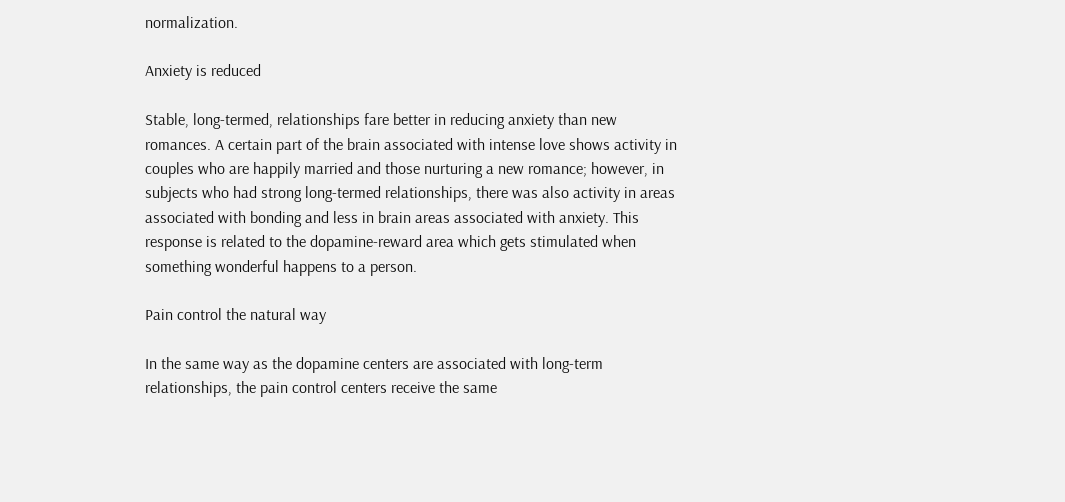normalization.

Anxiety is reduced

Stable, long-termed, relationships fare better in reducing anxiety than new romances. A certain part of the brain associated with intense love shows activity in couples who are happily married and those nurturing a new romance; however, in subjects who had strong long-termed relationships, there was also activity in areas associated with bonding and less in brain areas associated with anxiety. This response is related to the dopamine-reward area which gets stimulated when something wonderful happens to a person.

Pain control the natural way

In the same way as the dopamine centers are associated with long-term relationships, the pain control centers receive the same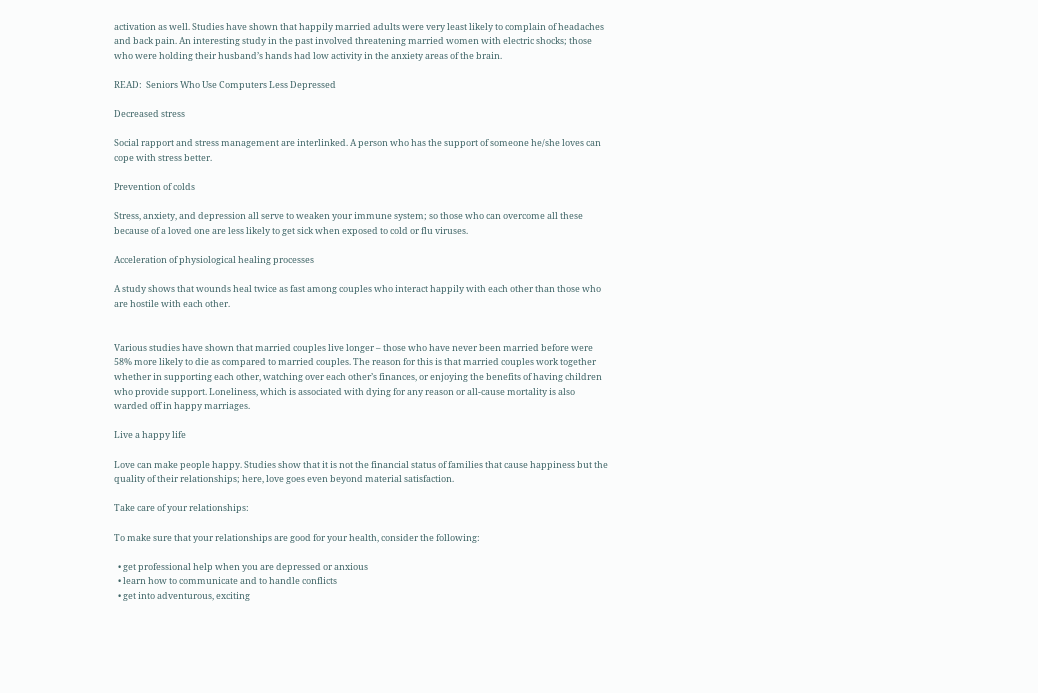activation as well. Studies have shown that happily married adults were very least likely to complain of headaches and back pain. An interesting study in the past involved threatening married women with electric shocks; those who were holding their husband’s hands had low activity in the anxiety areas of the brain.

READ:  Seniors Who Use Computers Less Depressed

Decreased stress

Social rapport and stress management are interlinked. A person who has the support of someone he/she loves can cope with stress better.

Prevention of colds

Stress, anxiety, and depression all serve to weaken your immune system; so those who can overcome all these because of a loved one are less likely to get sick when exposed to cold or flu viruses.

Acceleration of physiological healing processes

A study shows that wounds heal twice as fast among couples who interact happily with each other than those who are hostile with each other.


Various studies have shown that married couples live longer – those who have never been married before were 58% more likely to die as compared to married couples. The reason for this is that married couples work together whether in supporting each other, watching over each other’s finances, or enjoying the benefits of having children who provide support. Loneliness, which is associated with dying for any reason or all-cause mortality is also warded off in happy marriages.

Live a happy life

Love can make people happy. Studies show that it is not the financial status of families that cause happiness but the quality of their relationships; here, love goes even beyond material satisfaction.

Take care of your relationships:

To make sure that your relationships are good for your health, consider the following:

  • get professional help when you are depressed or anxious
  • learn how to communicate and to handle conflicts
  • get into adventurous, exciting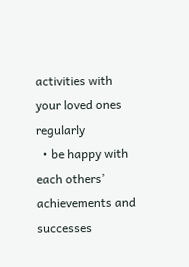activities with your loved ones regularly
  • be happy with each others’ achievements and successes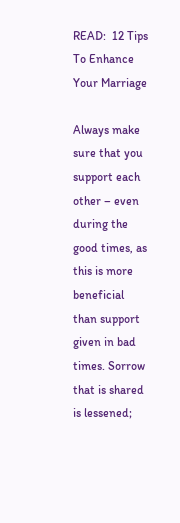READ:  12 Tips To Enhance Your Marriage

Always make sure that you support each other – even during the good times, as this is more beneficial than support given in bad times. Sorrow that is shared is lessened;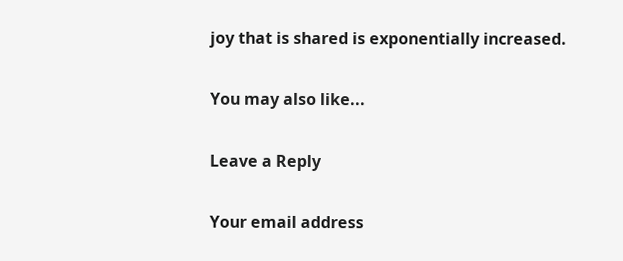joy that is shared is exponentially increased.

You may also like...

Leave a Reply

Your email address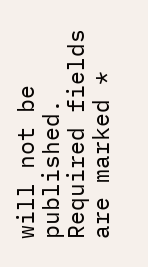will not be published. Required fields are marked *